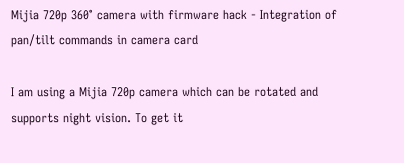Mijia 720p 360° camera with firmware hack - Integration of pan/tilt commands in camera card

I am using a Mijia 720p camera which can be rotated and supports night vision. To get it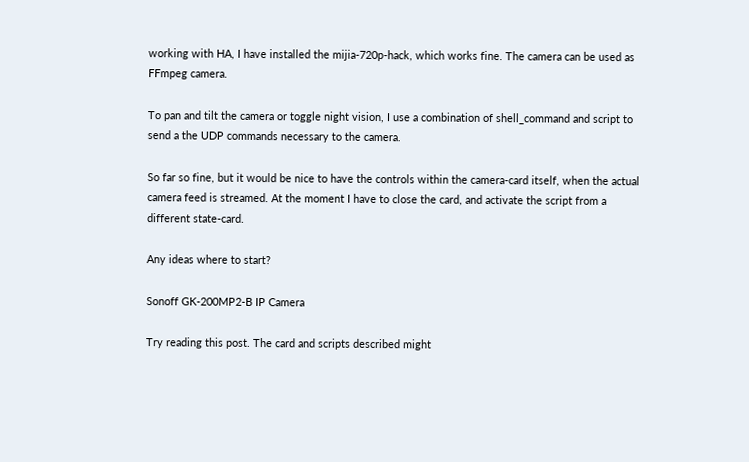working with HA, I have installed the mijia-720p-hack, which works fine. The camera can be used as FFmpeg camera.

To pan and tilt the camera or toggle night vision, I use a combination of shell_command and script to send a the UDP commands necessary to the camera.

So far so fine, but it would be nice to have the controls within the camera-card itself, when the actual camera feed is streamed. At the moment I have to close the card, and activate the script from a different state-card.

Any ideas where to start?

Sonoff GK-200MP2-B IP Camera

Try reading this post. The card and scripts described might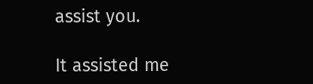assist you.

It assisted me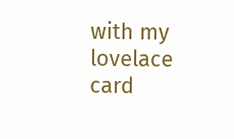with my lovelace card